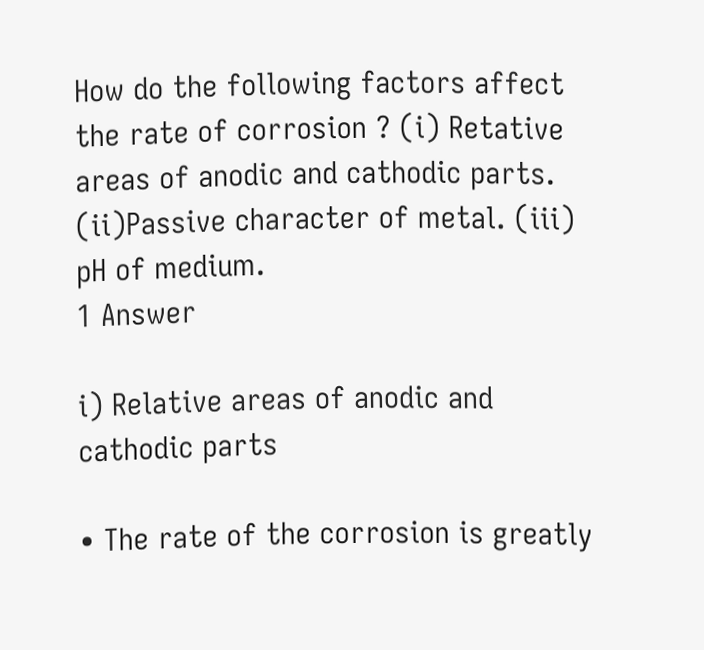How do the following factors affect the rate of corrosion ? (i) Retative areas of anodic and cathodic parts. (ii)Passive character of metal. (iii) pH of medium.
1 Answer

i) Relative areas of anodic and cathodic parts

• The rate of the corrosion is greatly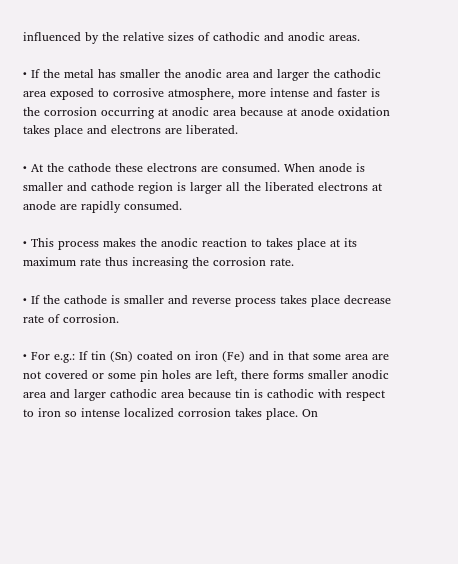influenced by the relative sizes of cathodic and anodic areas.

• If the metal has smaller the anodic area and larger the cathodic area exposed to corrosive atmosphere, more intense and faster is the corrosion occurring at anodic area because at anode oxidation takes place and electrons are liberated.

• At the cathode these electrons are consumed. When anode is smaller and cathode region is larger all the liberated electrons at anode are rapidly consumed.

• This process makes the anodic reaction to takes place at its maximum rate thus increasing the corrosion rate.

• If the cathode is smaller and reverse process takes place decrease rate of corrosion.

• For e.g.: If tin (Sn) coated on iron (Fe) and in that some area are not covered or some pin holes are left, there forms smaller anodic area and larger cathodic area because tin is cathodic with respect to iron so intense localized corrosion takes place. On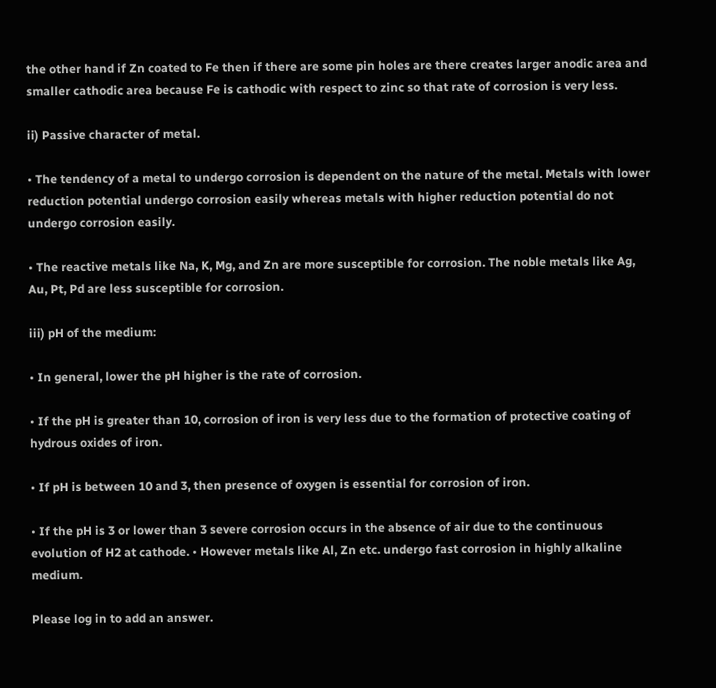the other hand if Zn coated to Fe then if there are some pin holes are there creates larger anodic area and smaller cathodic area because Fe is cathodic with respect to zinc so that rate of corrosion is very less.

ii) Passive character of metal.

• The tendency of a metal to undergo corrosion is dependent on the nature of the metal. Metals with lower reduction potential undergo corrosion easily whereas metals with higher reduction potential do not undergo corrosion easily.

• The reactive metals like Na, K, Mg, and Zn are more susceptible for corrosion. The noble metals like Ag, Au, Pt, Pd are less susceptible for corrosion.

iii) pH of the medium:

• In general, lower the pH higher is the rate of corrosion.

• If the pH is greater than 10, corrosion of iron is very less due to the formation of protective coating of hydrous oxides of iron.

• If pH is between 10 and 3, then presence of oxygen is essential for corrosion of iron.

• If the pH is 3 or lower than 3 severe corrosion occurs in the absence of air due to the continuous evolution of H2 at cathode. • However metals like Al, Zn etc. undergo fast corrosion in highly alkaline medium.

Please log in to add an answer.